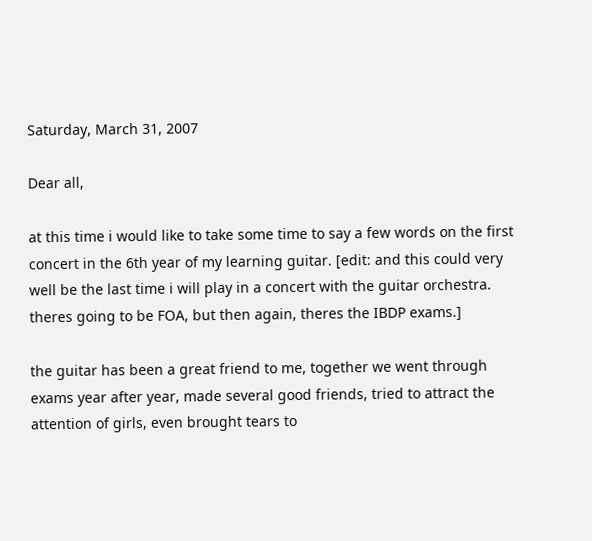Saturday, March 31, 2007

Dear all,

at this time i would like to take some time to say a few words on the first concert in the 6th year of my learning guitar. [edit: and this could very well be the last time i will play in a concert with the guitar orchestra. theres going to be FOA, but then again, theres the IBDP exams.]

the guitar has been a great friend to me, together we went through exams year after year, made several good friends, tried to attract the attention of girls, even brought tears to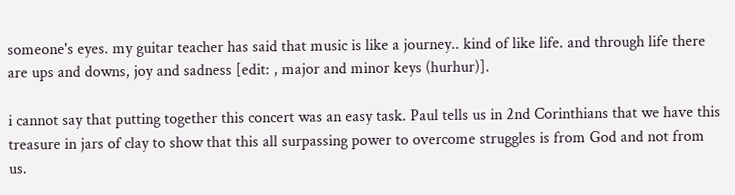someone's eyes. my guitar teacher has said that music is like a journey.. kind of like life. and through life there are ups and downs, joy and sadness [edit: , major and minor keys (hurhur)].

i cannot say that putting together this concert was an easy task. Paul tells us in 2nd Corinthians that we have this treasure in jars of clay to show that this all surpassing power to overcome struggles is from God and not from us.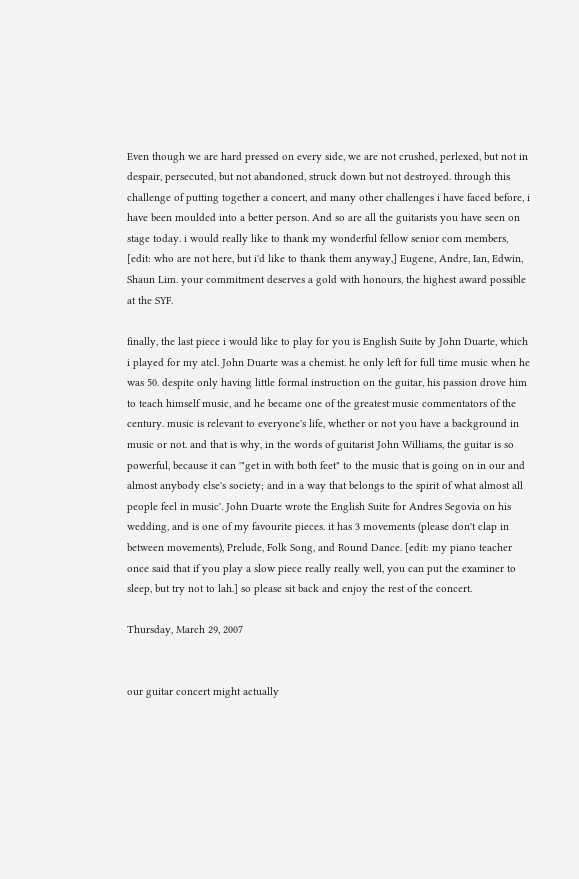Even though we are hard pressed on every side, we are not crushed, perlexed, but not in despair, persecuted, but not abandoned, struck down but not destroyed. through this challenge of putting together a concert, and many other challenges i have faced before, i have been moulded into a better person. And so are all the guitarists you have seen on stage today. i would really like to thank my wonderful fellow senior com members, [edit: who are not here, but i'd like to thank them anyway,] Eugene, Andre, Ian, Edwin, Shaun Lim. your commitment deserves a gold with honours, the highest award possible at the SYF.

finally, the last piece i would like to play for you is English Suite by John Duarte, which i played for my atcl. John Duarte was a chemist. he only left for full time music when he was 50. despite only having little formal instruction on the guitar, his passion drove him to teach himself music, and he became one of the greatest music commentators of the century. music is relevant to everyone's life, whether or not you have a background in music or not. and that is why, in the words of guitarist John Williams, the guitar is so powerful, because it can '"get in with both feet" to the music that is going on in our and almost anybody else's society; and in a way that belongs to the spirit of what almost all people feel in music'. John Duarte wrote the English Suite for Andres Segovia on his wedding, and is one of my favourite pieces. it has 3 movements (please don't clap in between movements), Prelude, Folk Song, and Round Dance. [edit: my piano teacher once said that if you play a slow piece really really well, you can put the examiner to sleep, but try not to lah.] so please sit back and enjoy the rest of the concert.

Thursday, March 29, 2007


our guitar concert might actually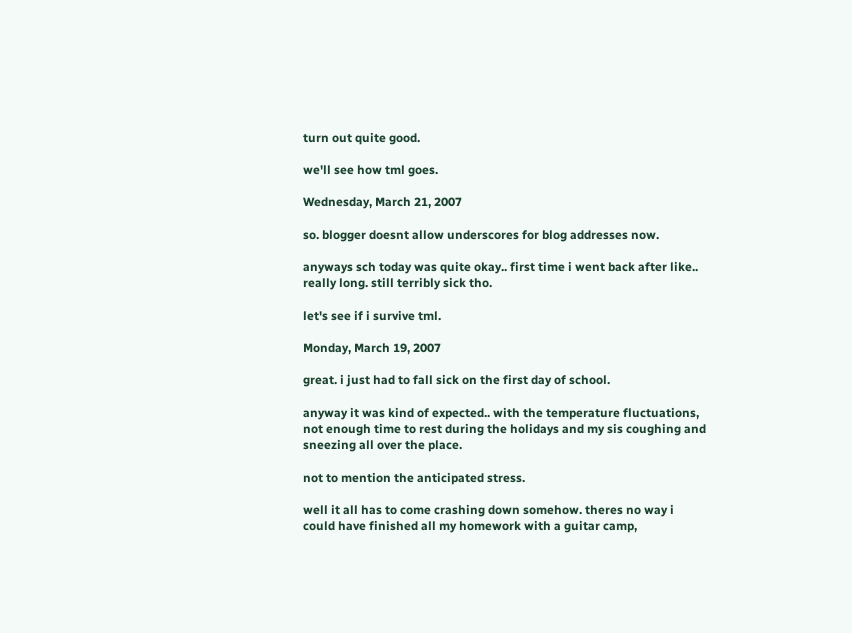turn out quite good.

we'll see how tml goes.

Wednesday, March 21, 2007

so. blogger doesnt allow underscores for blog addresses now.

anyways sch today was quite okay.. first time i went back after like.. really long. still terribly sick tho.

let's see if i survive tml.

Monday, March 19, 2007

great. i just had to fall sick on the first day of school.

anyway it was kind of expected.. with the temperature fluctuations, not enough time to rest during the holidays and my sis coughing and sneezing all over the place.

not to mention the anticipated stress.

well it all has to come crashing down somehow. theres no way i could have finished all my homework with a guitar camp,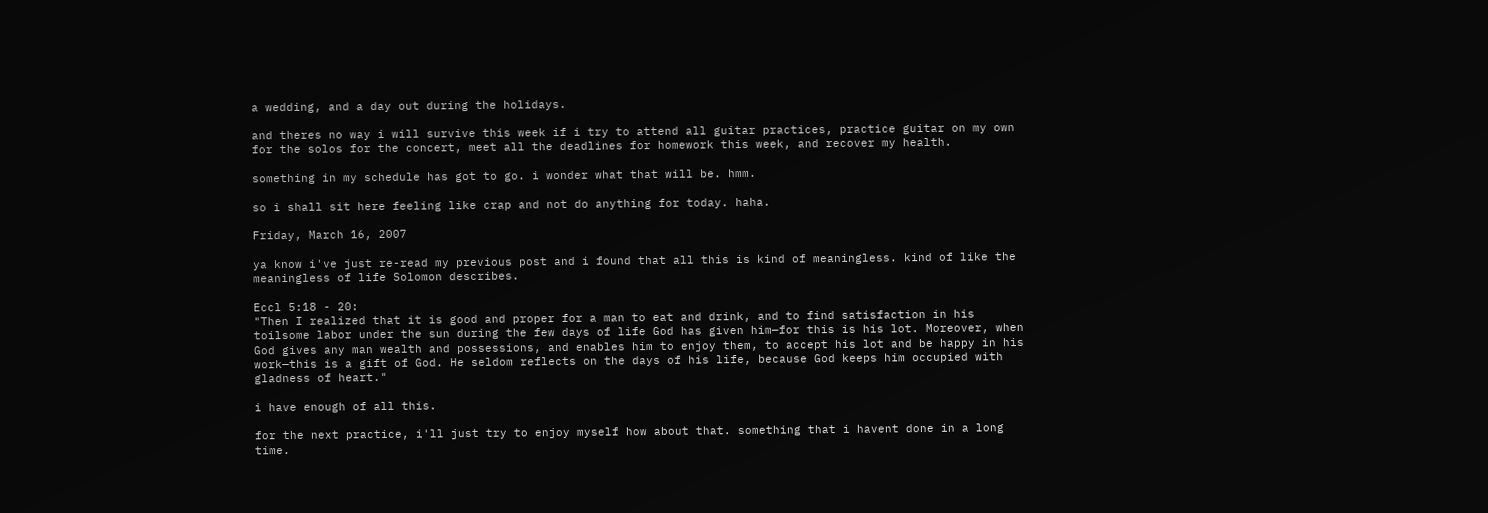a wedding, and a day out during the holidays.

and theres no way i will survive this week if i try to attend all guitar practices, practice guitar on my own for the solos for the concert, meet all the deadlines for homework this week, and recover my health.

something in my schedule has got to go. i wonder what that will be. hmm.

so i shall sit here feeling like crap and not do anything for today. haha.

Friday, March 16, 2007

ya know i've just re-read my previous post and i found that all this is kind of meaningless. kind of like the meaningless of life Solomon describes.

Eccl 5:18 - 20:
"Then I realized that it is good and proper for a man to eat and drink, and to find satisfaction in his toilsome labor under the sun during the few days of life God has given him—for this is his lot. Moreover, when God gives any man wealth and possessions, and enables him to enjoy them, to accept his lot and be happy in his work—this is a gift of God. He seldom reflects on the days of his life, because God keeps him occupied with gladness of heart."

i have enough of all this.

for the next practice, i'll just try to enjoy myself how about that. something that i havent done in a long time.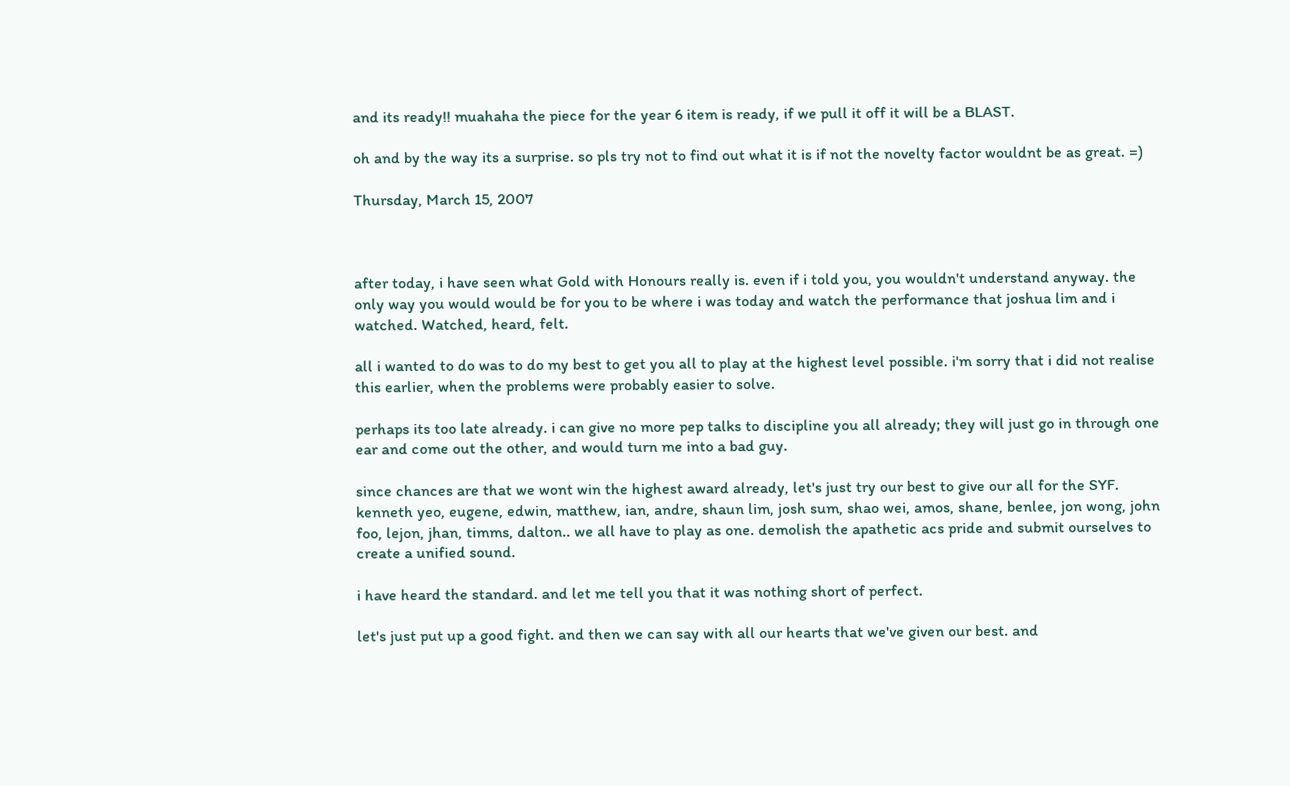and its ready!! muahaha the piece for the year 6 item is ready, if we pull it off it will be a BLAST.

oh and by the way its a surprise. so pls try not to find out what it is if not the novelty factor wouldnt be as great. =)

Thursday, March 15, 2007



after today, i have seen what Gold with Honours really is. even if i told you, you wouldn't understand anyway. the only way you would would be for you to be where i was today and watch the performance that joshua lim and i watched. Watched, heard, felt.

all i wanted to do was to do my best to get you all to play at the highest level possible. i'm sorry that i did not realise this earlier, when the problems were probably easier to solve.

perhaps its too late already. i can give no more pep talks to discipline you all already; they will just go in through one ear and come out the other, and would turn me into a bad guy.

since chances are that we wont win the highest award already, let's just try our best to give our all for the SYF. kenneth yeo, eugene, edwin, matthew, ian, andre, shaun lim, josh sum, shao wei, amos, shane, benlee, jon wong, john foo, lejon, jhan, timms, dalton.. we all have to play as one. demolish the apathetic acs pride and submit ourselves to create a unified sound.

i have heard the standard. and let me tell you that it was nothing short of perfect.

let's just put up a good fight. and then we can say with all our hearts that we've given our best. and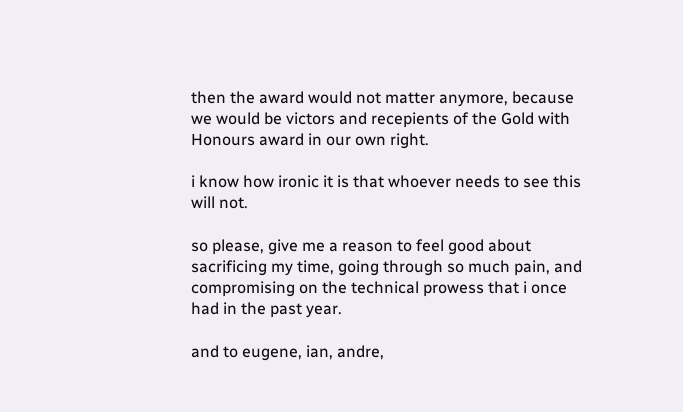then the award would not matter anymore, because we would be victors and recepients of the Gold with Honours award in our own right.

i know how ironic it is that whoever needs to see this will not.

so please, give me a reason to feel good about sacrificing my time, going through so much pain, and compromising on the technical prowess that i once had in the past year.

and to eugene, ian, andre,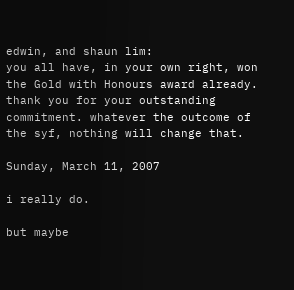edwin, and shaun lim:
you all have, in your own right, won the Gold with Honours award already. thank you for your outstanding commitment. whatever the outcome of the syf, nothing will change that.

Sunday, March 11, 2007

i really do.

but maybe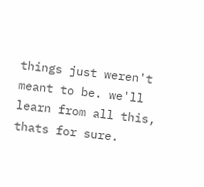things just weren't meant to be. we'll learn from all this, thats for sure.